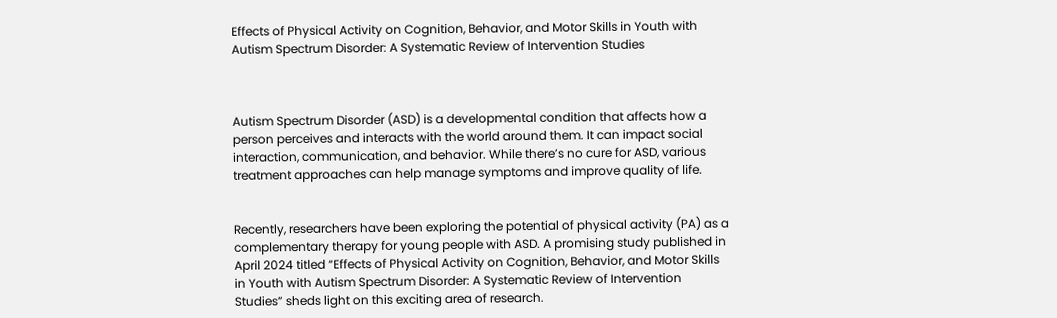Effects of Physical Activity on Cognition, Behavior, and Motor Skills in Youth with Autism Spectrum Disorder: A Systematic Review of Intervention Studies



Autism Spectrum Disorder (ASD) is a developmental condition that affects how a person perceives and interacts with the world around them. It can impact social interaction, communication, and behavior. While there’s no cure for ASD, various treatment approaches can help manage symptoms and improve quality of life.


Recently, researchers have been exploring the potential of physical activity (PA) as a complementary therapy for young people with ASD. A promising study published in April 2024 titled “Effects of Physical Activity on Cognition, Behavior, and Motor Skills in Youth with Autism Spectrum Disorder: A Systematic Review of Intervention Studies” sheds light on this exciting area of research.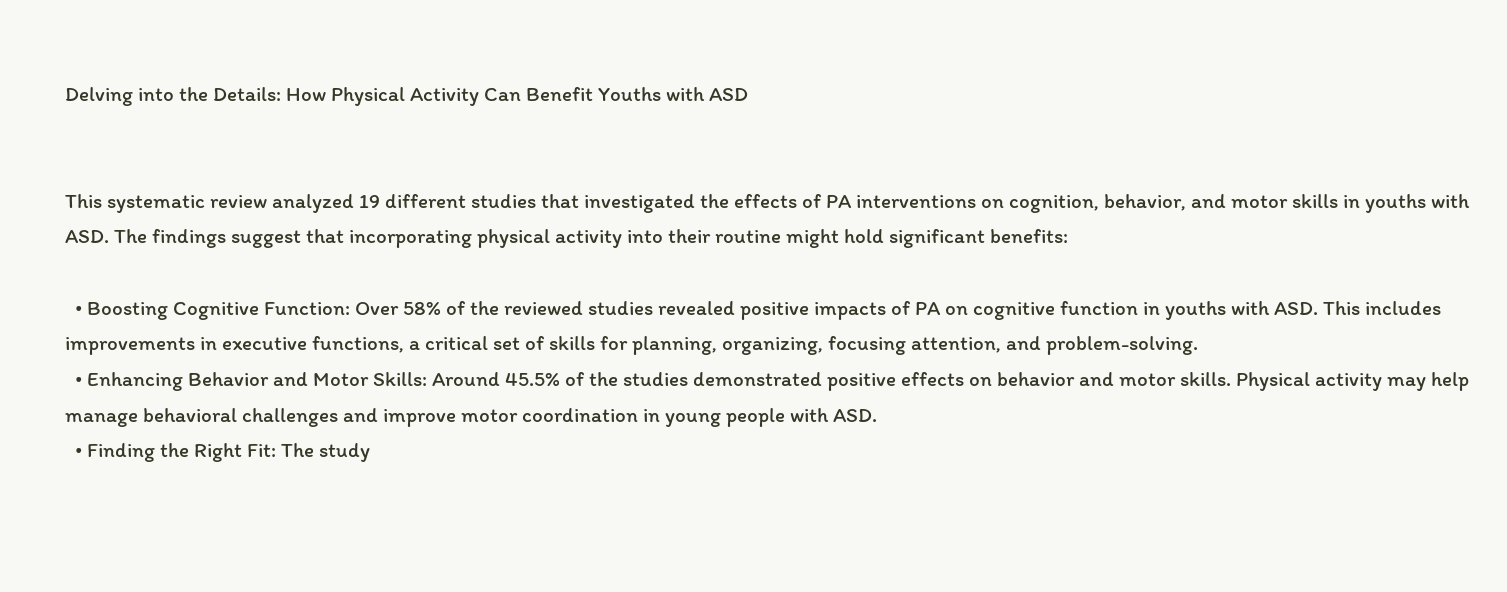Delving into the Details: How Physical Activity Can Benefit Youths with ASD


This systematic review analyzed 19 different studies that investigated the effects of PA interventions on cognition, behavior, and motor skills in youths with ASD. The findings suggest that incorporating physical activity into their routine might hold significant benefits:

  • Boosting Cognitive Function: Over 58% of the reviewed studies revealed positive impacts of PA on cognitive function in youths with ASD. This includes improvements in executive functions, a critical set of skills for planning, organizing, focusing attention, and problem-solving.
  • Enhancing Behavior and Motor Skills: Around 45.5% of the studies demonstrated positive effects on behavior and motor skills. Physical activity may help manage behavioral challenges and improve motor coordination in young people with ASD.
  • Finding the Right Fit: The study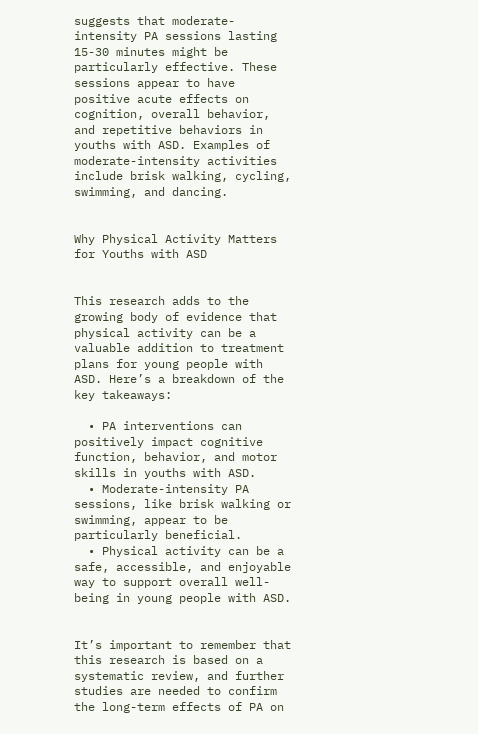suggests that moderate-intensity PA sessions lasting 15-30 minutes might be particularly effective. These sessions appear to have positive acute effects on cognition, overall behavior, and repetitive behaviors in youths with ASD. Examples of moderate-intensity activities include brisk walking, cycling, swimming, and dancing.


Why Physical Activity Matters for Youths with ASD


This research adds to the growing body of evidence that physical activity can be a valuable addition to treatment plans for young people with ASD. Here’s a breakdown of the key takeaways:

  • PA interventions can positively impact cognitive function, behavior, and motor skills in youths with ASD.
  • Moderate-intensity PA sessions, like brisk walking or swimming, appear to be particularly beneficial.
  • Physical activity can be a safe, accessible, and enjoyable way to support overall well-being in young people with ASD.


It’s important to remember that this research is based on a systematic review, and further studies are needed to confirm the long-term effects of PA on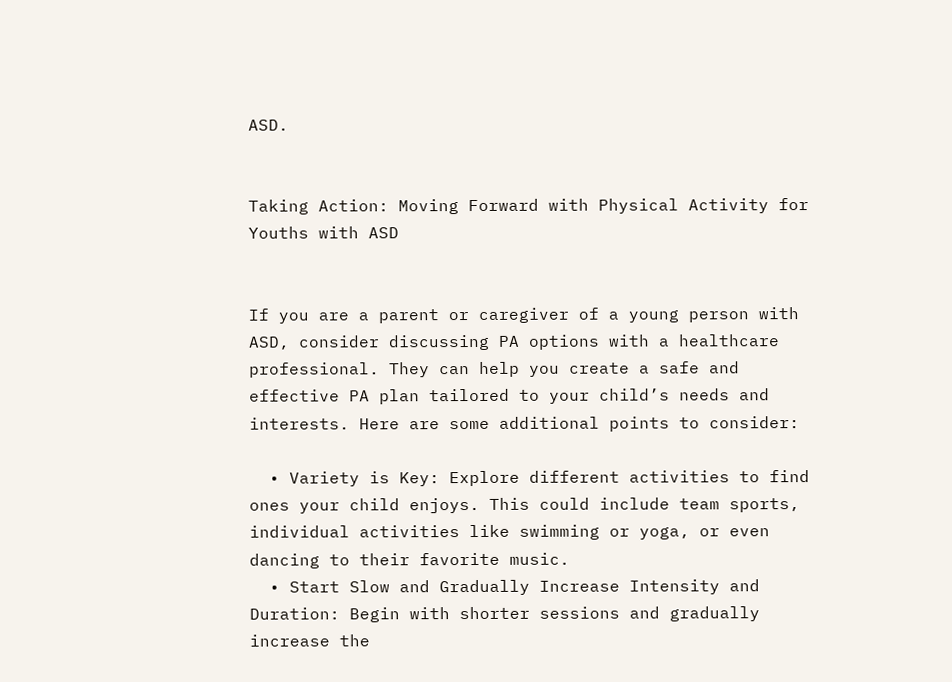ASD.


Taking Action: Moving Forward with Physical Activity for Youths with ASD


If you are a parent or caregiver of a young person with ASD, consider discussing PA options with a healthcare professional. They can help you create a safe and effective PA plan tailored to your child’s needs and interests. Here are some additional points to consider:

  • Variety is Key: Explore different activities to find ones your child enjoys. This could include team sports, individual activities like swimming or yoga, or even dancing to their favorite music.
  • Start Slow and Gradually Increase Intensity and Duration: Begin with shorter sessions and gradually increase the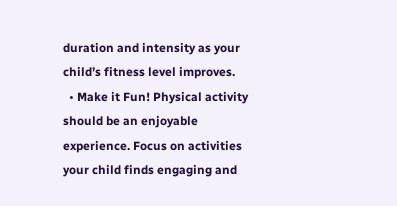duration and intensity as your child’s fitness level improves.
  • Make it Fun! Physical activity should be an enjoyable experience. Focus on activities your child finds engaging and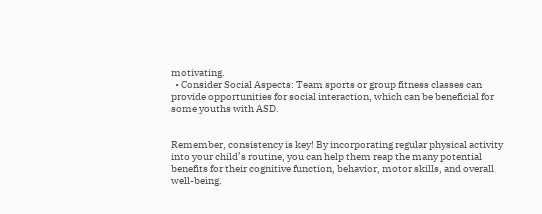motivating.
  • Consider Social Aspects: Team sports or group fitness classes can provide opportunities for social interaction, which can be beneficial for some youths with ASD.


Remember, consistency is key! By incorporating regular physical activity into your child’s routine, you can help them reap the many potential benefits for their cognitive function, behavior, motor skills, and overall well-being.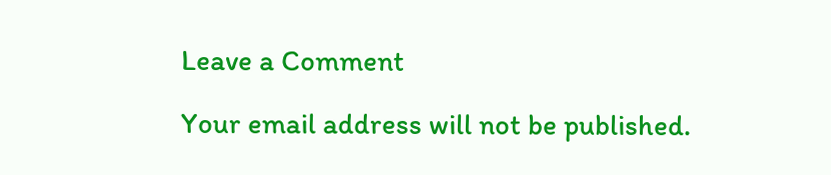Leave a Comment

Your email address will not be published.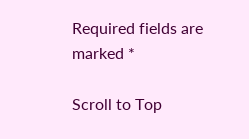Required fields are marked *

Scroll to Top